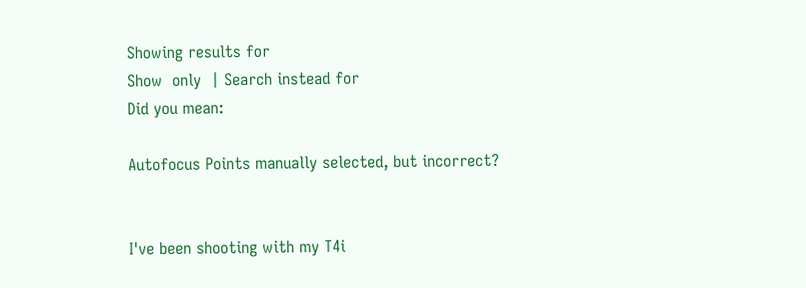Showing results for
Show  only  | Search instead for
Did you mean:

Autofocus Points manually selected, but incorrect?


I've been shooting with my T4i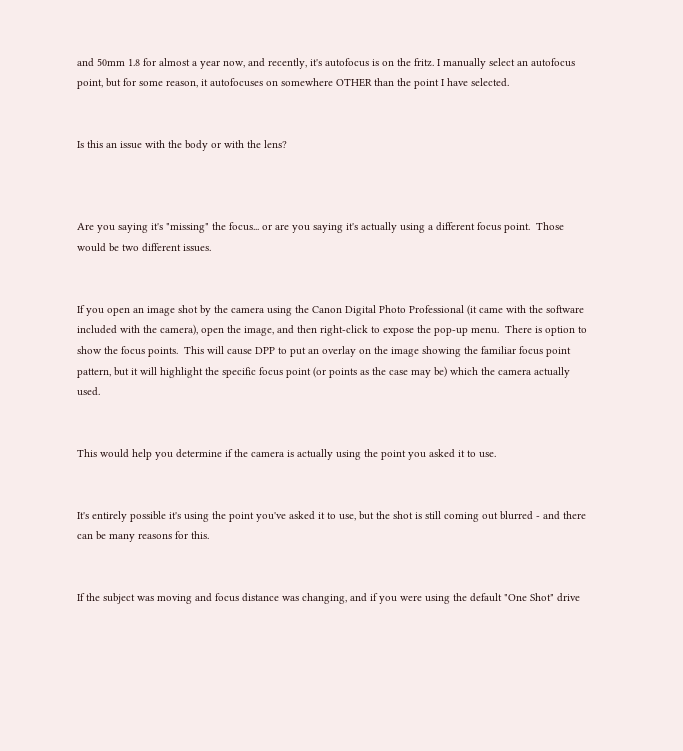and 50mm 1.8 for almost a year now, and recently, it's autofocus is on the fritz. I manually select an autofocus point, but for some reason, it autofocuses on somewhere OTHER than the point I have selected.


Is this an issue with the body or with the lens?



Are you saying it's "missing" the focus... or are you saying it's actually using a different focus point.  Those would be two different issues.


If you open an image shot by the camera using the Canon Digital Photo Professional (it came with the software included with the camera), open the image, and then right-click to expose the pop-up menu.  There is option to show the focus points.  This will cause DPP to put an overlay on the image showing the familiar focus point pattern, but it will highlight the specific focus point (or points as the case may be) which the camera actually used.


This would help you determine if the camera is actually using the point you asked it to use.


It's entirely possible it's using the point you've asked it to use, but the shot is still coming out blurred - and there can be many reasons for this.


If the subject was moving and focus distance was changing, and if you were using the default "One Shot" drive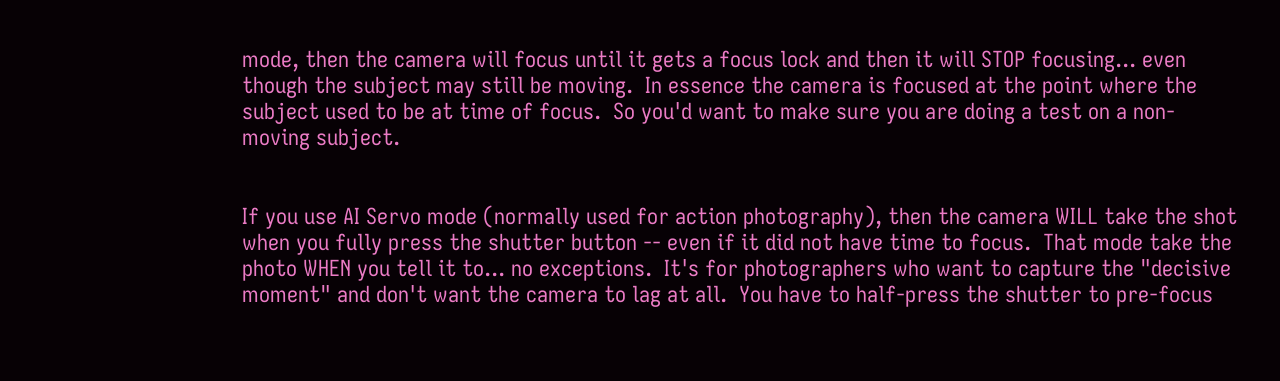mode, then the camera will focus until it gets a focus lock and then it will STOP focusing... even though the subject may still be moving.  In essence the camera is focused at the point where the subject used to be at time of focus.  So you'd want to make sure you are doing a test on a non-moving subject.


If you use AI Servo mode (normally used for action photography), then the camera WILL take the shot when you fully press the shutter button -- even if it did not have time to focus.  That mode take the photo WHEN you tell it to... no exceptions.  It's for photographers who want to capture the "decisive moment" and don't want the camera to lag at all.  You have to half-press the shutter to pre-focus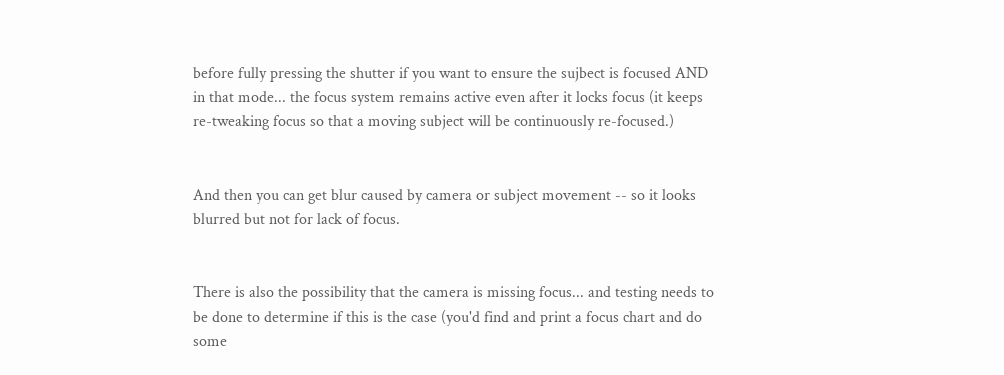before fully pressing the shutter if you want to ensure the sujbect is focused AND in that mode... the focus system remains active even after it locks focus (it keeps re-tweaking focus so that a moving subject will be continuously re-focused.)


And then you can get blur caused by camera or subject movement -- so it looks blurred but not for lack of focus.


There is also the possibility that the camera is missing focus... and testing needs to be done to determine if this is the case (you'd find and print a focus chart and do some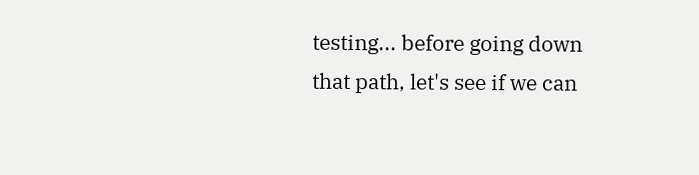testing... before going down that path, let's see if we can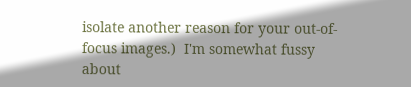isolate another reason for your out-of-focus images.)  I'm somewhat fussy about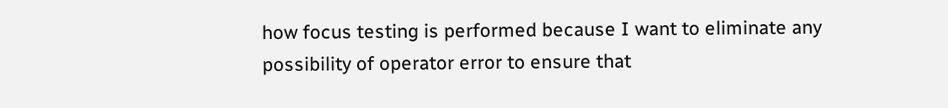how focus testing is performed because I want to eliminate any possibility of operator error to ensure that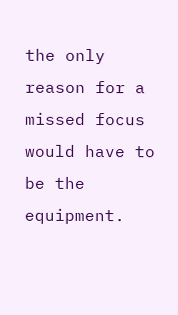the only reason for a missed focus would have to be the equipment.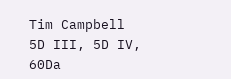Tim Campbell
5D III, 5D IV, 60Da